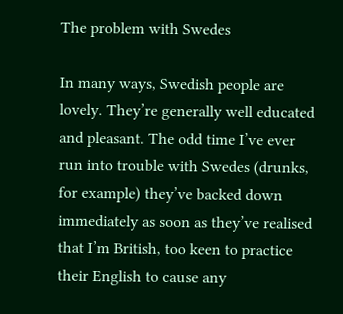The problem with Swedes

In many ways, Swedish people are lovely. They’re generally well educated and pleasant. The odd time I’ve ever run into trouble with Swedes (drunks, for example) they’ve backed down immediately as soon as they’ve realised that I’m British, too keen to practice their English to cause any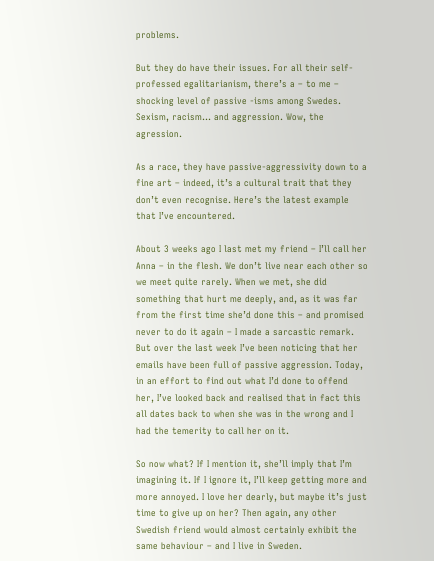problems.

But they do have their issues. For all their self-professed egalitarianism, there’s a – to me – shocking level of passive -isms among Swedes. Sexism, racism… and aggression. Wow, the agression.

As a race, they have passive-aggressivity down to a fine art – indeed, it’s a cultural trait that they don’t even recognise. Here’s the latest example that I’ve encountered.

About 3 weeks ago I last met my friend – I’ll call her Anna – in the flesh. We don’t live near each other so we meet quite rarely. When we met, she did something that hurt me deeply, and, as it was far from the first time she’d done this – and promised never to do it again – I made a sarcastic remark. But over the last week I’ve been noticing that her emails have been full of passive aggression. Today, in an effort to find out what I’d done to offend her, I’ve looked back and realised that in fact this all dates back to when she was in the wrong and I had the temerity to call her on it.

So now what? If I mention it, she’ll imply that I’m imagining it. If I ignore it, I’ll keep getting more and more annoyed. I love her dearly, but maybe it’s just time to give up on her? Then again, any other Swedish friend would almost certainly exhibit the same behaviour – and I live in Sweden.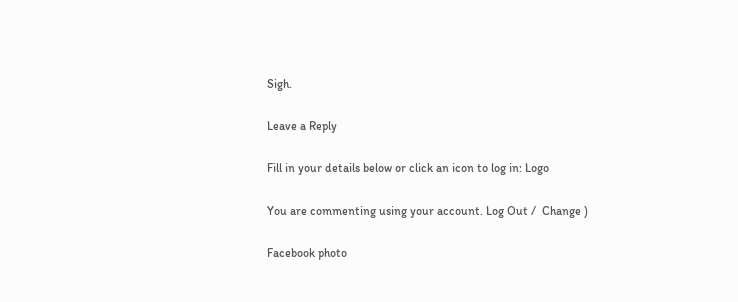Sigh.

Leave a Reply

Fill in your details below or click an icon to log in: Logo

You are commenting using your account. Log Out /  Change )

Facebook photo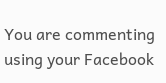You are commenting using your Facebook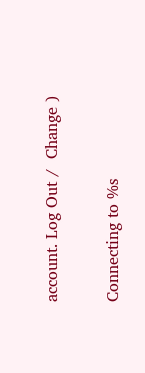account. Log Out /  Change )

Connecting to %s